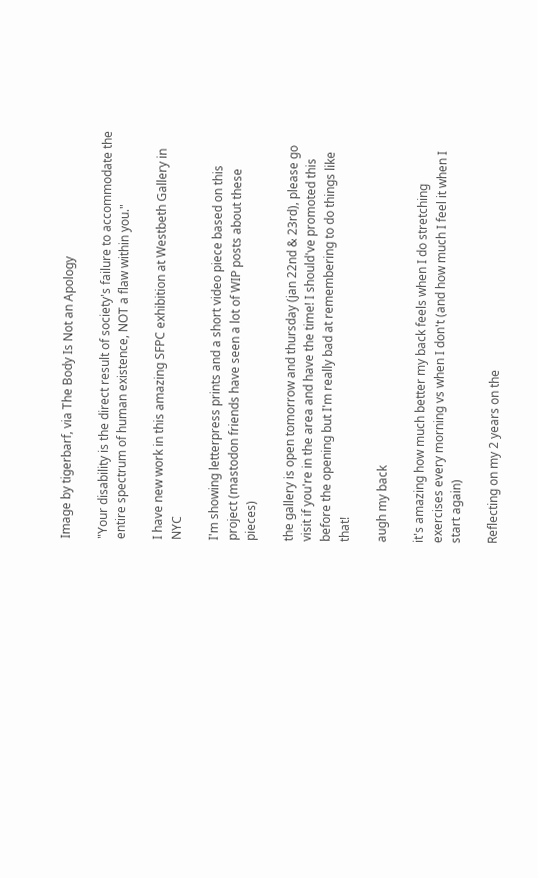Image by tigerbarf, via The Body Is Not an Apology

"Your disability is the direct result of society's failure to accommodate the entire spectrum of human existence, NOT a flaw within you."

I have new work in this amazing SFPC exhibition at Westbeth Gallery in NYC

I'm showing letterpress prints and a short video piece based on this project (mastodon friends have seen a lot of WIP posts about these pieces)

the gallery is open tomorrow and thursday (jan 22nd & 23rd), please go visit if you're in the area and have the time! I should've promoted this before the opening but I'm really bad at remembering to do things like that!

augh my back

it's amazing how much better my back feels when I do stretching exercises every morning vs when I don't (and how much I feel it when I start again)

Reflecting on my 2 years on the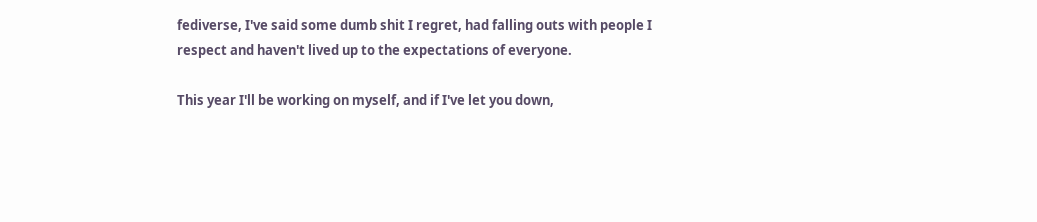fediverse, I've said some dumb shit I regret, had falling outs with people I respect and haven't lived up to the expectations of everyone.

This year I'll be working on myself, and if I've let you down,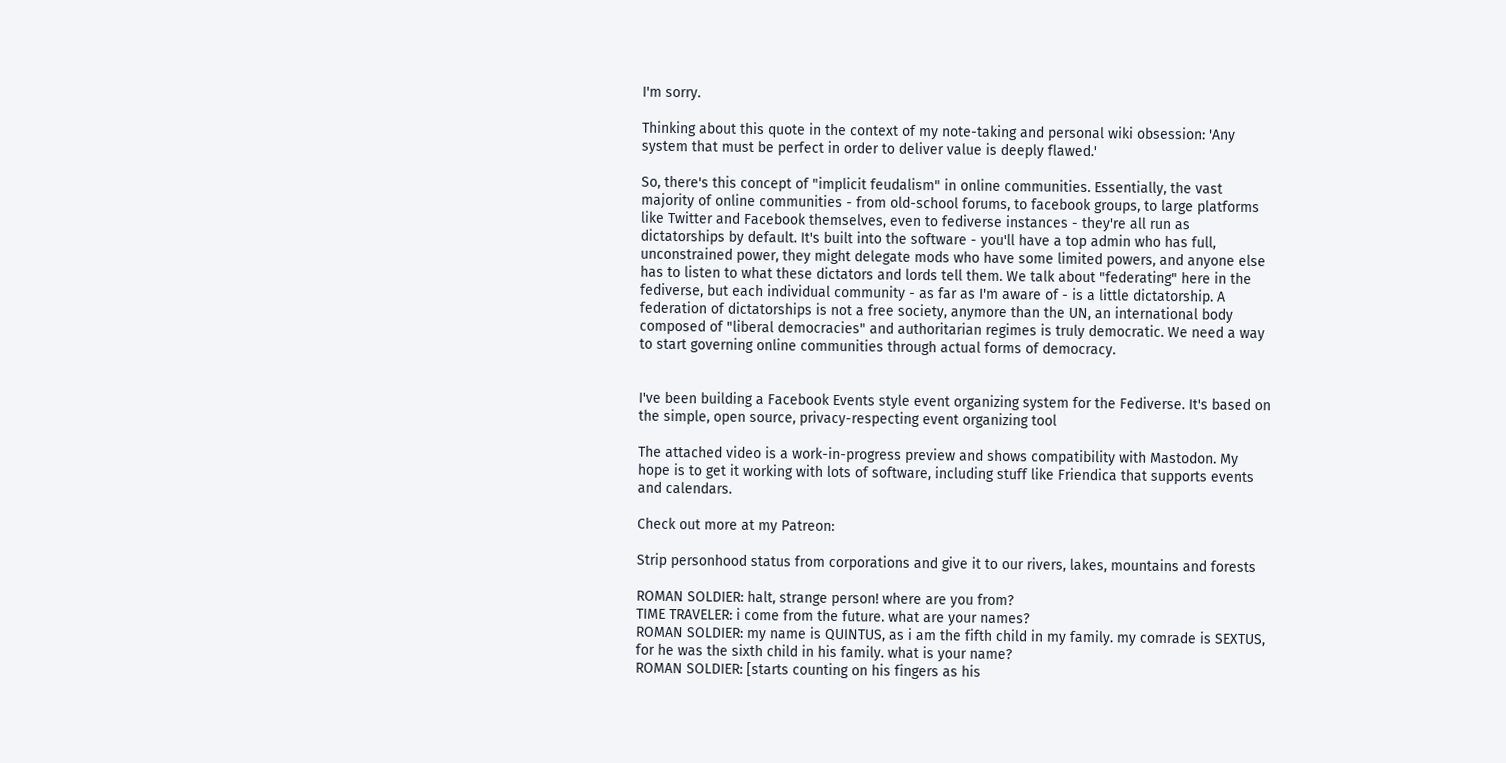I'm sorry.

Thinking about this quote in the context of my note-taking and personal wiki obsession: 'Any system that must be perfect in order to deliver value is deeply flawed.'

So, there's this concept of "implicit feudalism" in online communities. Essentially, the vast majority of online communities - from old-school forums, to facebook groups, to large platforms like Twitter and Facebook themselves, even to fediverse instances - they're all run as dictatorships by default. It's built into the software - you'll have a top admin who has full, unconstrained power, they might delegate mods who have some limited powers, and anyone else has to listen to what these dictators and lords tell them. We talk about "federating" here in the fediverse, but each individual community - as far as I'm aware of - is a little dictatorship. A federation of dictatorships is not a free society, anymore than the UN, an international body composed of "liberal democracies" and authoritarian regimes is truly democratic. We need a way to start governing online communities through actual forms of democracy.


I've been building a Facebook Events style event organizing system for the Fediverse. It's based on the simple, open source, privacy-respecting event organizing tool

The attached video is a work-in-progress preview and shows compatibility with Mastodon. My hope is to get it working with lots of software, including stuff like Friendica that supports events and calendars.

Check out more at my Patreon:

Strip personhood status from corporations and give it to our rivers, lakes, mountains and forests

ROMAN SOLDIER: halt, strange person! where are you from?
TIME TRAVELER: i come from the future. what are your names?
ROMAN SOLDIER: my name is QUINTUS, as i am the fifth child in my family. my comrade is SEXTUS, for he was the sixth child in his family. what is your name?
ROMAN SOLDIER: [starts counting on his fingers as his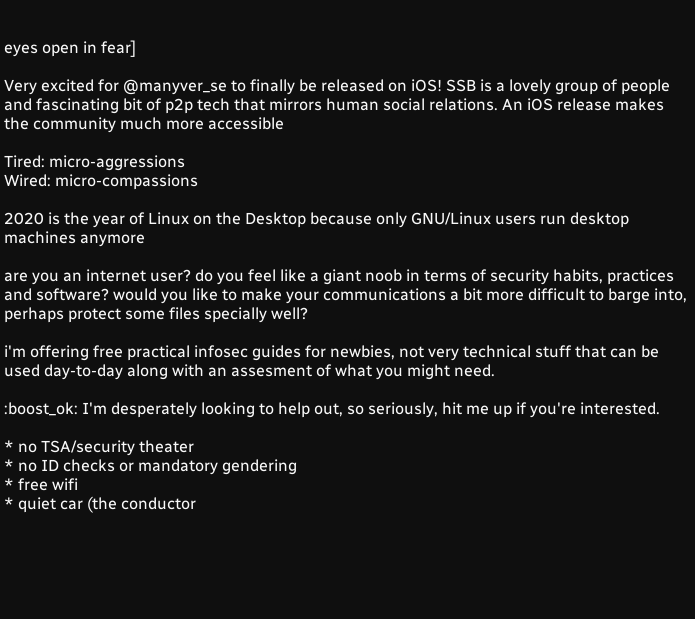eyes open in fear]

Very excited for @manyver_se to finally be released on iOS! SSB is a lovely group of people and fascinating bit of p2p tech that mirrors human social relations. An iOS release makes the community much more accessible

Tired: micro-aggressions
Wired: micro-compassions

2020 is the year of Linux on the Desktop because only GNU/Linux users run desktop machines anymore

are you an internet user? do you feel like a giant noob in terms of security habits, practices and software? would you like to make your communications a bit more difficult to barge into, perhaps protect some files specially well?

i'm offering free practical infosec guides for newbies, not very technical stuff that can be used day-to-day along with an assesment of what you might need.

:boost_ok: I'm desperately looking to help out, so seriously, hit me up if you're interested.

* no TSA/security theater
* no ID checks or mandatory gendering
* free wifi
* quiet car (the conductor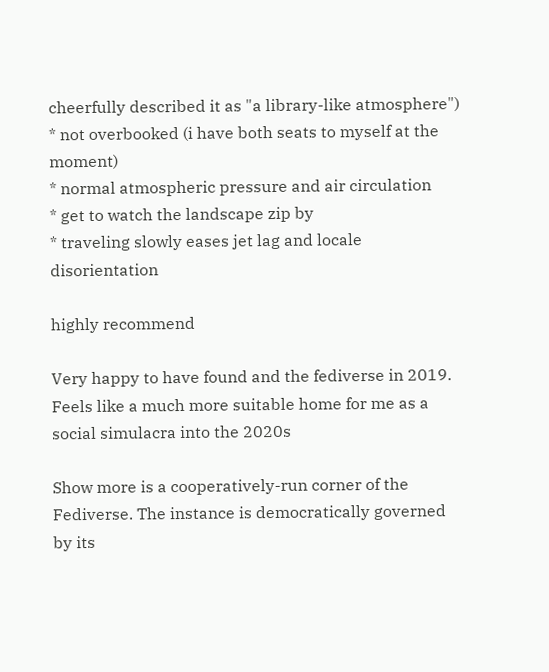cheerfully described it as "a library-like atmosphere")
* not overbooked (i have both seats to myself at the moment)
* normal atmospheric pressure and air circulation
* get to watch the landscape zip by
* traveling slowly eases jet lag and locale disorientation

highly recommend

Very happy to have found and the fediverse in 2019. Feels like a much more suitable home for me as a social simulacra into the 2020s

Show more is a cooperatively-run corner of the Fediverse. The instance is democratically governed by its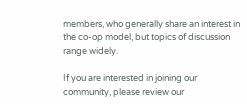members, who generally share an interest in the co-op model, but topics of discussion range widely.

If you are interested in joining our community, please review our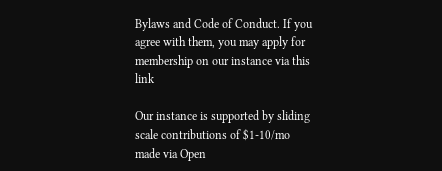Bylaws and Code of Conduct. If you agree with them, you may apply for membership on our instance via this link

Our instance is supported by sliding scale contributions of $1-10/mo made via Open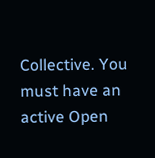Collective. You must have an active Open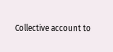Collective account to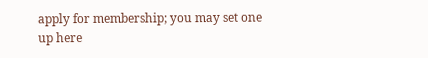apply for membership; you may set one up here